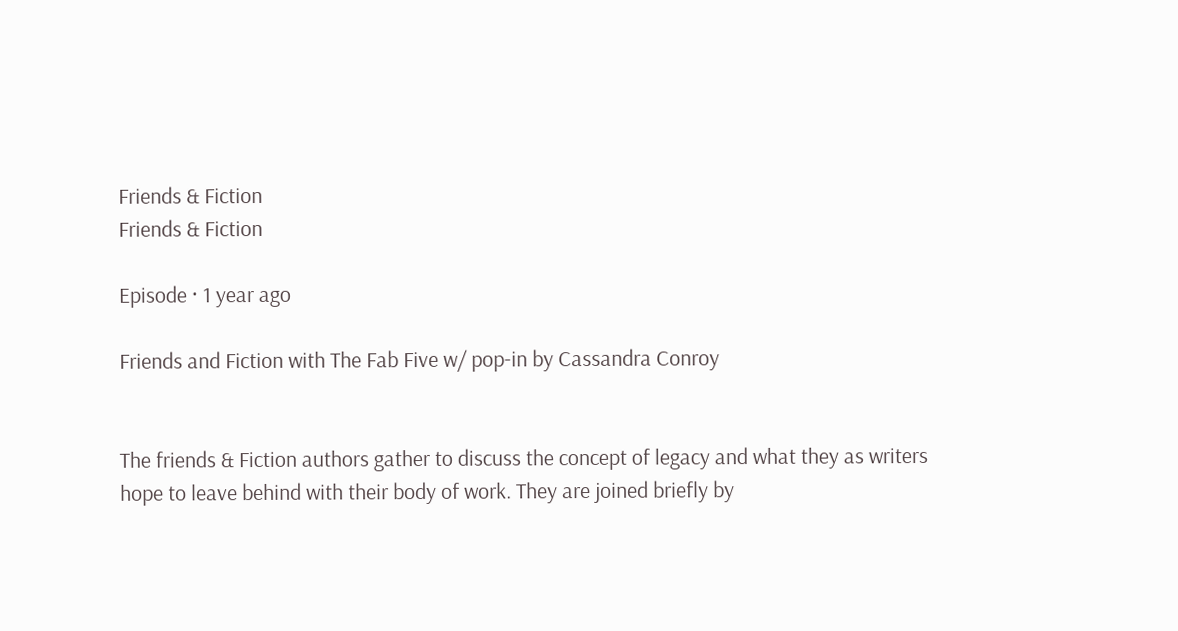Friends & Fiction
Friends & Fiction

Episode · 1 year ago

Friends and Fiction with The Fab Five w/ pop-in by Cassandra Conroy


The friends & Fiction authors gather to discuss the concept of legacy and what they as writers hope to leave behind with their body of work. They are joined briefly by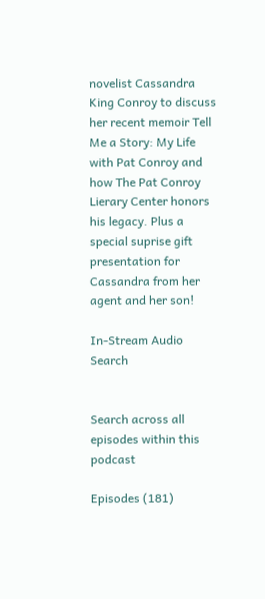novelist Cassandra King Conroy to discuss her recent memoir Tell Me a Story: My Life with Pat Conroy and how The Pat Conroy Lierary Center honors his legacy. Plus a special suprise gift presentation for Cassandra from her agent and her son!

In-Stream Audio Search


Search across all episodes within this podcast

Episodes (181)